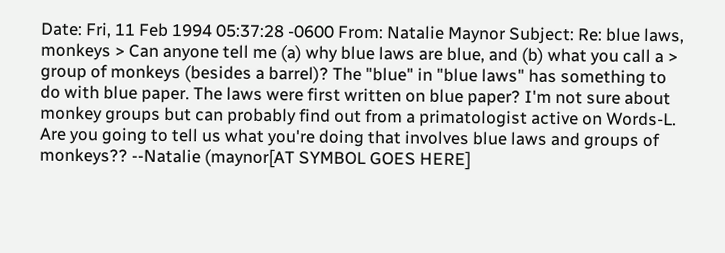Date: Fri, 11 Feb 1994 05:37:28 -0600 From: Natalie Maynor Subject: Re: blue laws, monkeys > Can anyone tell me (a) why blue laws are blue, and (b) what you call a > group of monkeys (besides a barrel)? The "blue" in "blue laws" has something to do with blue paper. The laws were first written on blue paper? I'm not sure about monkey groups but can probably find out from a primatologist active on Words-L. Are you going to tell us what you're doing that involves blue laws and groups of monkeys?? --Natalie (maynor[AT SYMBOL GOES HERE]